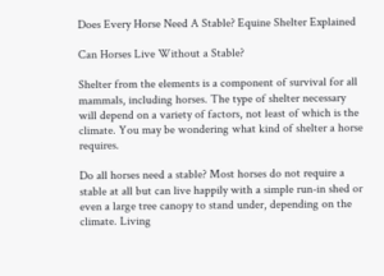Does Every Horse Need A Stable? Equine Shelter Explained

Can Horses Live Without a Stable?

Shelter from the elements is a component of survival for all mammals, including horses. The type of shelter necessary will depend on a variety of factors, not least of which is the climate. You may be wondering what kind of shelter a horse requires.

Do all horses need a stable? Most horses do not require a stable at all but can live happily with a simple run-in shed or even a large tree canopy to stand under, depending on the climate. Living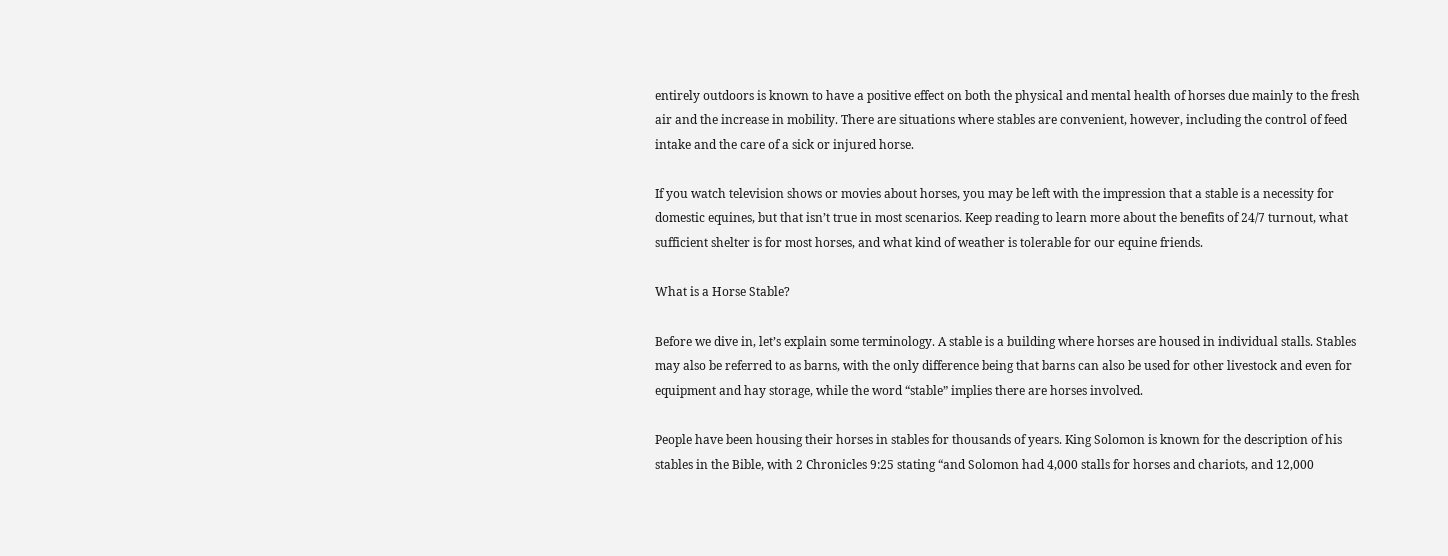entirely outdoors is known to have a positive effect on both the physical and mental health of horses due mainly to the fresh air and the increase in mobility. There are situations where stables are convenient, however, including the control of feed intake and the care of a sick or injured horse.

If you watch television shows or movies about horses, you may be left with the impression that a stable is a necessity for domestic equines, but that isn’t true in most scenarios. Keep reading to learn more about the benefits of 24/7 turnout, what sufficient shelter is for most horses, and what kind of weather is tolerable for our equine friends.

What is a Horse Stable?

Before we dive in, let’s explain some terminology. A stable is a building where horses are housed in individual stalls. Stables may also be referred to as barns, with the only difference being that barns can also be used for other livestock and even for equipment and hay storage, while the word “stable” implies there are horses involved.

People have been housing their horses in stables for thousands of years. King Solomon is known for the description of his stables in the Bible, with 2 Chronicles 9:25 stating “and Solomon had 4,000 stalls for horses and chariots, and 12,000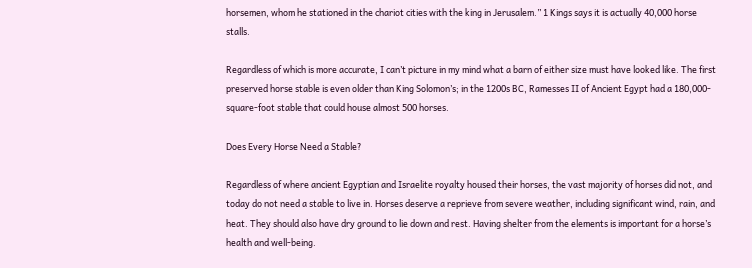horsemen, whom he stationed in the chariot cities with the king in Jerusalem.” 1 Kings says it is actually 40,000 horse stalls.

Regardless of which is more accurate, I can’t picture in my mind what a barn of either size must have looked like. The first preserved horse stable is even older than King Solomon’s; in the 1200s BC, Ramesses II of Ancient Egypt had a 180,000-square-foot stable that could house almost 500 horses.

Does Every Horse Need a Stable?

Regardless of where ancient Egyptian and Israelite royalty housed their horses, the vast majority of horses did not, and today do not need a stable to live in. Horses deserve a reprieve from severe weather, including significant wind, rain, and heat. They should also have dry ground to lie down and rest. Having shelter from the elements is important for a horse’s health and well-being.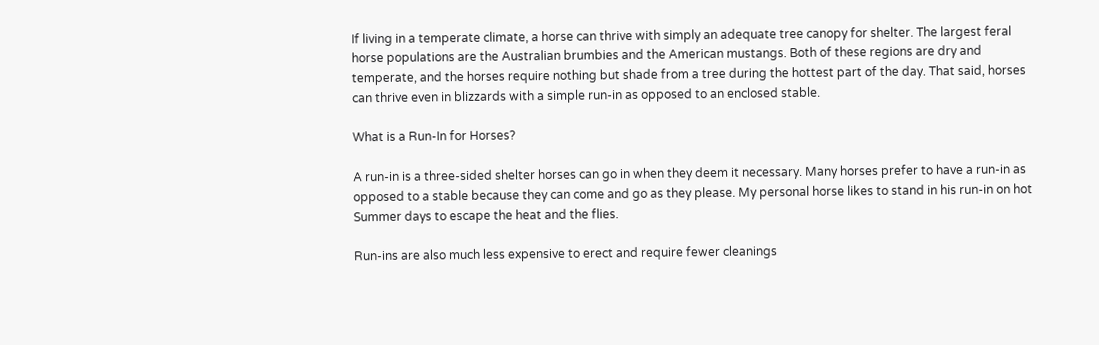If living in a temperate climate, a horse can thrive with simply an adequate tree canopy for shelter. The largest feral horse populations are the Australian brumbies and the American mustangs. Both of these regions are dry and temperate, and the horses require nothing but shade from a tree during the hottest part of the day. That said, horses can thrive even in blizzards with a simple run-in as opposed to an enclosed stable.

What is a Run-In for Horses?

A run-in is a three-sided shelter horses can go in when they deem it necessary. Many horses prefer to have a run-in as opposed to a stable because they can come and go as they please. My personal horse likes to stand in his run-in on hot Summer days to escape the heat and the flies.

Run-ins are also much less expensive to erect and require fewer cleanings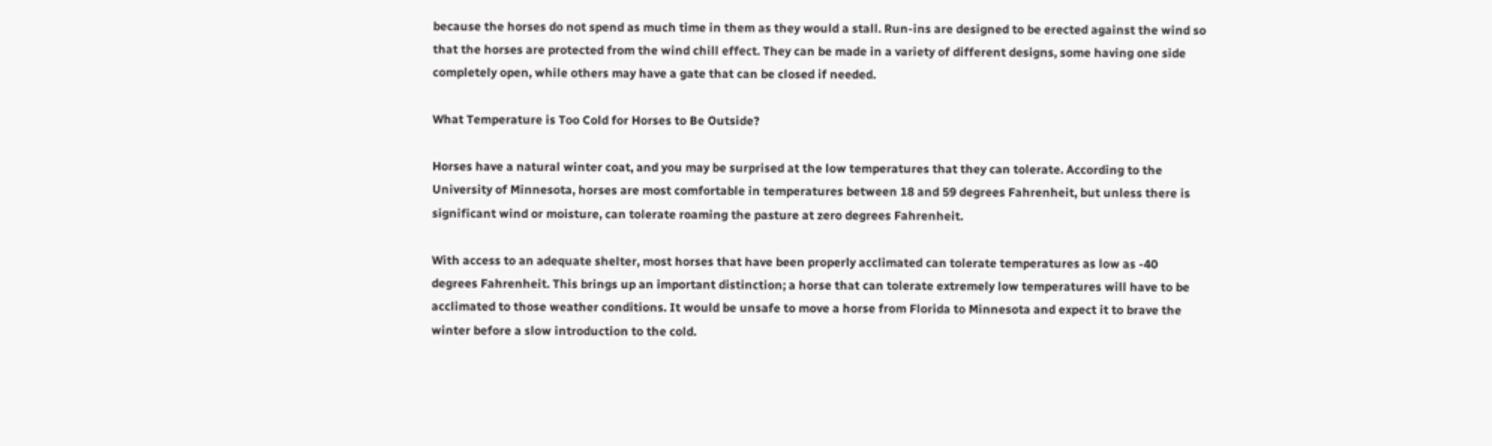because the horses do not spend as much time in them as they would a stall. Run-ins are designed to be erected against the wind so that the horses are protected from the wind chill effect. They can be made in a variety of different designs, some having one side completely open, while others may have a gate that can be closed if needed.

What Temperature is Too Cold for Horses to Be Outside?

Horses have a natural winter coat, and you may be surprised at the low temperatures that they can tolerate. According to the University of Minnesota, horses are most comfortable in temperatures between 18 and 59 degrees Fahrenheit, but unless there is significant wind or moisture, can tolerate roaming the pasture at zero degrees Fahrenheit.

With access to an adequate shelter, most horses that have been properly acclimated can tolerate temperatures as low as -40 degrees Fahrenheit. This brings up an important distinction; a horse that can tolerate extremely low temperatures will have to be acclimated to those weather conditions. It would be unsafe to move a horse from Florida to Minnesota and expect it to brave the winter before a slow introduction to the cold.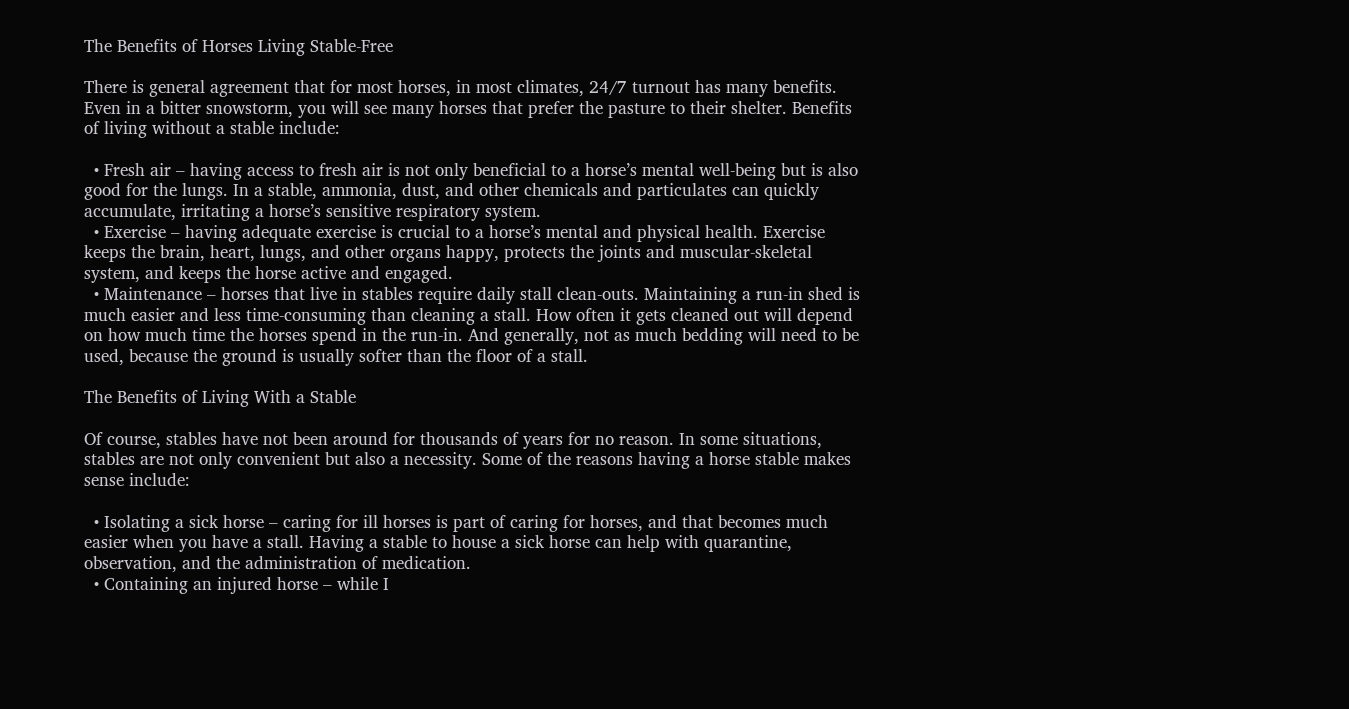The Benefits of Horses Living Stable-Free

There is general agreement that for most horses, in most climates, 24/7 turnout has many benefits. Even in a bitter snowstorm, you will see many horses that prefer the pasture to their shelter. Benefits of living without a stable include:

  • Fresh air – having access to fresh air is not only beneficial to a horse’s mental well-being but is also good for the lungs. In a stable, ammonia, dust, and other chemicals and particulates can quickly accumulate, irritating a horse’s sensitive respiratory system.
  • Exercise – having adequate exercise is crucial to a horse’s mental and physical health. Exercise keeps the brain, heart, lungs, and other organs happy, protects the joints and muscular-skeletal system, and keeps the horse active and engaged.
  • Maintenance – horses that live in stables require daily stall clean-outs. Maintaining a run-in shed is much easier and less time-consuming than cleaning a stall. How often it gets cleaned out will depend on how much time the horses spend in the run-in. And generally, not as much bedding will need to be used, because the ground is usually softer than the floor of a stall.

The Benefits of Living With a Stable

Of course, stables have not been around for thousands of years for no reason. In some situations, stables are not only convenient but also a necessity. Some of the reasons having a horse stable makes sense include:

  • Isolating a sick horse – caring for ill horses is part of caring for horses, and that becomes much easier when you have a stall. Having a stable to house a sick horse can help with quarantine, observation, and the administration of medication.
  • Containing an injured horse – while I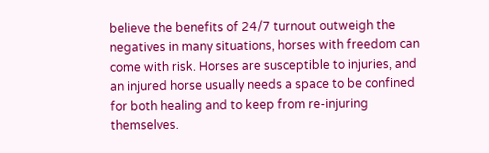believe the benefits of 24/7 turnout outweigh the negatives in many situations, horses with freedom can come with risk. Horses are susceptible to injuries, and an injured horse usually needs a space to be confined for both healing and to keep from re-injuring themselves.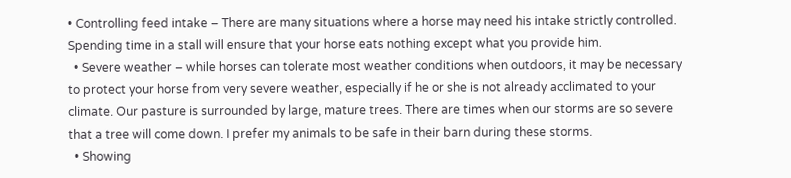• Controlling feed intake – There are many situations where a horse may need his intake strictly controlled. Spending time in a stall will ensure that your horse eats nothing except what you provide him.
  • Severe weather – while horses can tolerate most weather conditions when outdoors, it may be necessary to protect your horse from very severe weather, especially if he or she is not already acclimated to your climate. Our pasture is surrounded by large, mature trees. There are times when our storms are so severe that a tree will come down. I prefer my animals to be safe in their barn during these storms.
  • Showing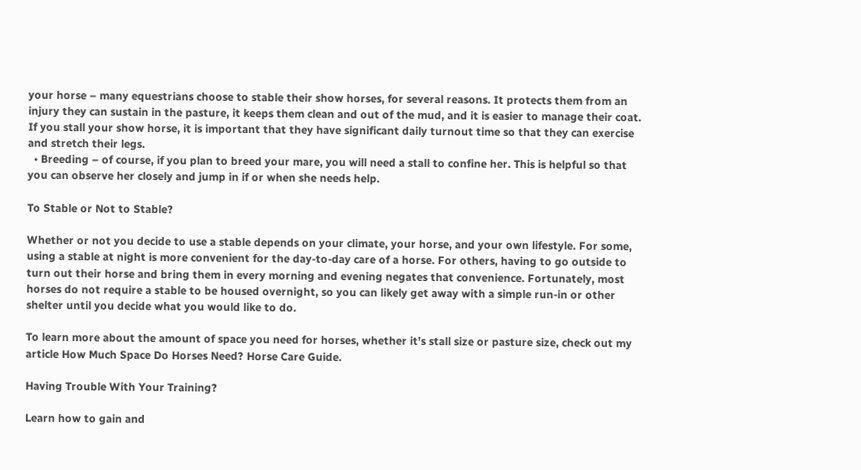your horse – many equestrians choose to stable their show horses, for several reasons. It protects them from an injury they can sustain in the pasture, it keeps them clean and out of the mud, and it is easier to manage their coat. If you stall your show horse, it is important that they have significant daily turnout time so that they can exercise and stretch their legs.
  • Breeding – of course, if you plan to breed your mare, you will need a stall to confine her. This is helpful so that you can observe her closely and jump in if or when she needs help.

To Stable or Not to Stable?

Whether or not you decide to use a stable depends on your climate, your horse, and your own lifestyle. For some, using a stable at night is more convenient for the day-to-day care of a horse. For others, having to go outside to turn out their horse and bring them in every morning and evening negates that convenience. Fortunately, most horses do not require a stable to be housed overnight, so you can likely get away with a simple run-in or other shelter until you decide what you would like to do.

To learn more about the amount of space you need for horses, whether it’s stall size or pasture size, check out my article How Much Space Do Horses Need? Horse Care Guide.

Having Trouble With Your Training?

Learn how to gain and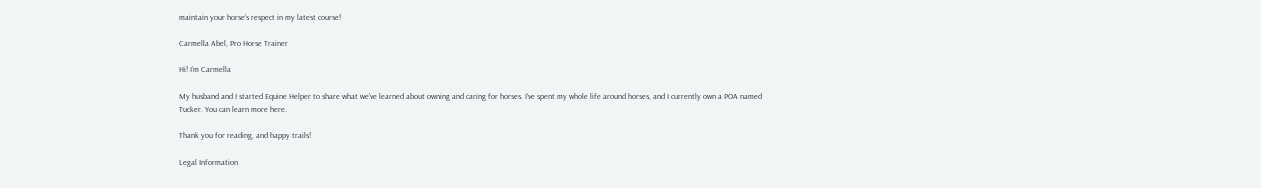maintain your horse’s respect in my latest course!

Carmella Abel, Pro Horse Trainer

Hi! I’m Carmella

My husband and I started Equine Helper to share what we’ve learned about owning and caring for horses. I’ve spent my whole life around horses, and I currently own a POA named Tucker. You can learn more here.

Thank you for reading, and happy trails!

Legal Information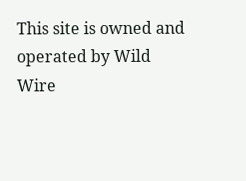This site is owned and operated by Wild Wire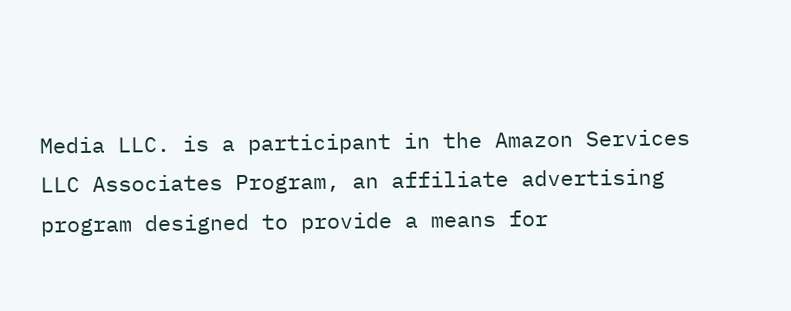Media LLC. is a participant in the Amazon Services LLC Associates Program, an affiliate advertising program designed to provide a means for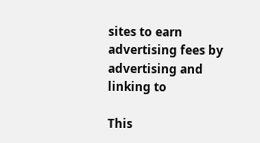sites to earn advertising fees by advertising and linking to

This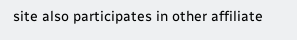site also participates in other affiliate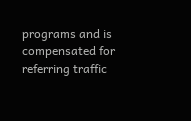programs and is compensated for referring traffic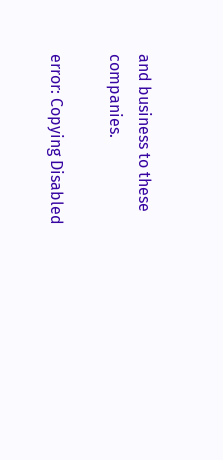and business to these companies.

error: Copying Disabled